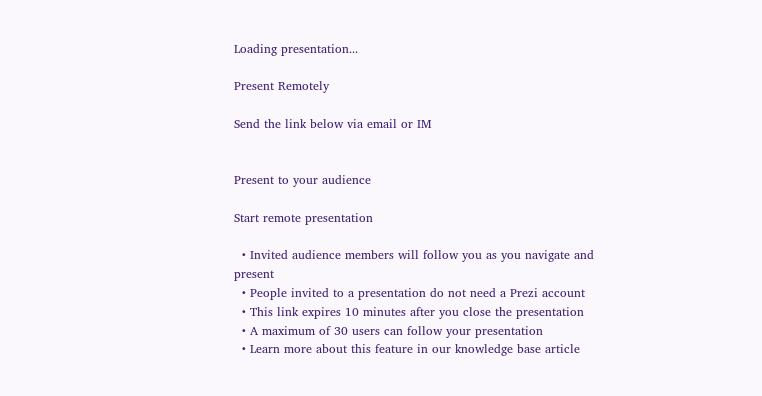Loading presentation...

Present Remotely

Send the link below via email or IM


Present to your audience

Start remote presentation

  • Invited audience members will follow you as you navigate and present
  • People invited to a presentation do not need a Prezi account
  • This link expires 10 minutes after you close the presentation
  • A maximum of 30 users can follow your presentation
  • Learn more about this feature in our knowledge base article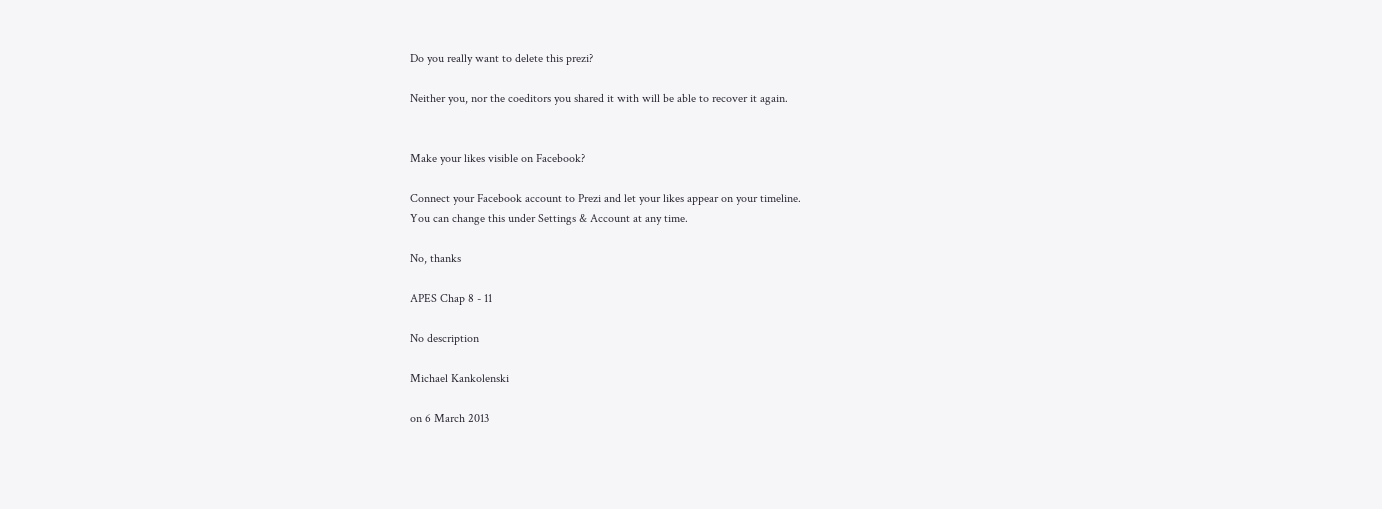Do you really want to delete this prezi?

Neither you, nor the coeditors you shared it with will be able to recover it again.


Make your likes visible on Facebook?

Connect your Facebook account to Prezi and let your likes appear on your timeline.
You can change this under Settings & Account at any time.

No, thanks

APES Chap 8 - 11

No description

Michael Kankolenski

on 6 March 2013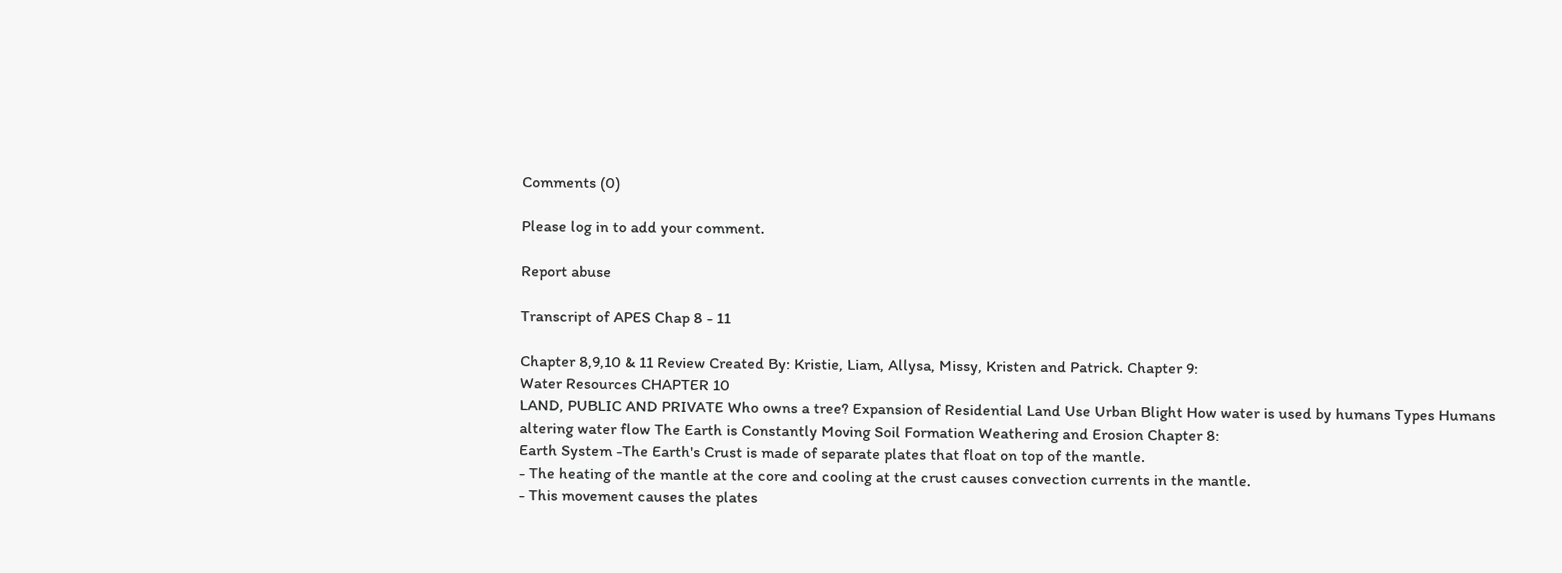Comments (0)

Please log in to add your comment.

Report abuse

Transcript of APES Chap 8 - 11

Chapter 8,9,10 & 11 Review Created By: Kristie, Liam, Allysa, Missy, Kristen and Patrick. Chapter 9:
Water Resources CHAPTER 10
LAND, PUBLIC AND PRIVATE Who owns a tree? Expansion of Residential Land Use Urban Blight How water is used by humans Types Humans altering water flow The Earth is Constantly Moving Soil Formation Weathering and Erosion Chapter 8:
Earth System -The Earth's Crust is made of separate plates that float on top of the mantle.
- The heating of the mantle at the core and cooling at the crust causes convection currents in the mantle.
- This movement causes the plates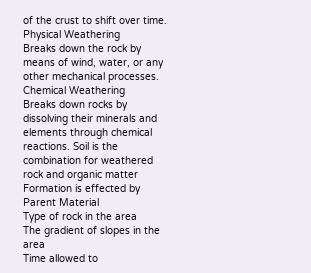of the crust to shift over time. Physical Weathering
Breaks down the rock by means of wind, water, or any other mechanical processes.
Chemical Weathering
Breaks down rocks by dissolving their minerals and elements through chemical reactions. Soil is the combination for weathered rock and organic matter
Formation is effected by
Parent Material
Type of rock in the area
The gradient of slopes in the area
Time allowed to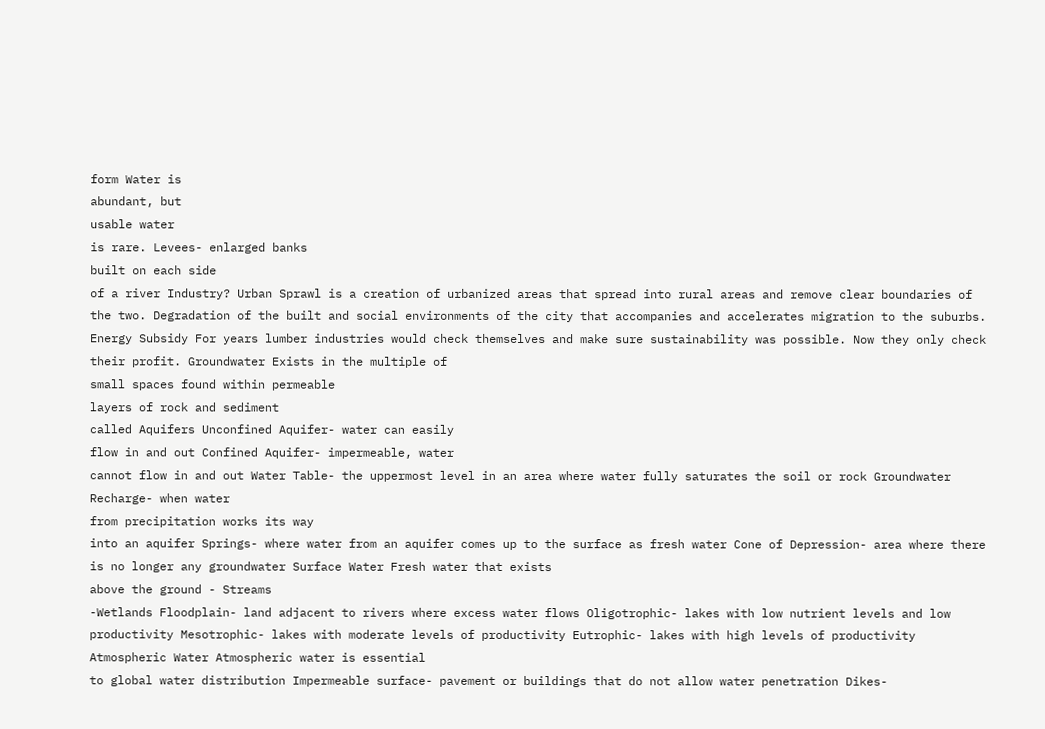form Water is
abundant, but
usable water
is rare. Levees- enlarged banks
built on each side
of a river Industry? Urban Sprawl is a creation of urbanized areas that spread into rural areas and remove clear boundaries of the two. Degradation of the built and social environments of the city that accompanies and accelerates migration to the suburbs. Energy Subsidy For years lumber industries would check themselves and make sure sustainability was possible. Now they only check their profit. Groundwater Exists in the multiple of
small spaces found within permeable
layers of rock and sediment
called Aquifers Unconfined Aquifer- water can easily
flow in and out Confined Aquifer- impermeable, water
cannot flow in and out Water Table- the uppermost level in an area where water fully saturates the soil or rock Groundwater Recharge- when water
from precipitation works its way
into an aquifer Springs- where water from an aquifer comes up to the surface as fresh water Cone of Depression- area where there is no longer any groundwater Surface Water Fresh water that exists
above the ground - Streams
-Wetlands Floodplain- land adjacent to rivers where excess water flows Oligotrophic- lakes with low nutrient levels and low productivity Mesotrophic- lakes with moderate levels of productivity Eutrophic- lakes with high levels of productivity Atmospheric Water Atmospheric water is essential
to global water distribution Impermeable surface- pavement or buildings that do not allow water penetration Dikes-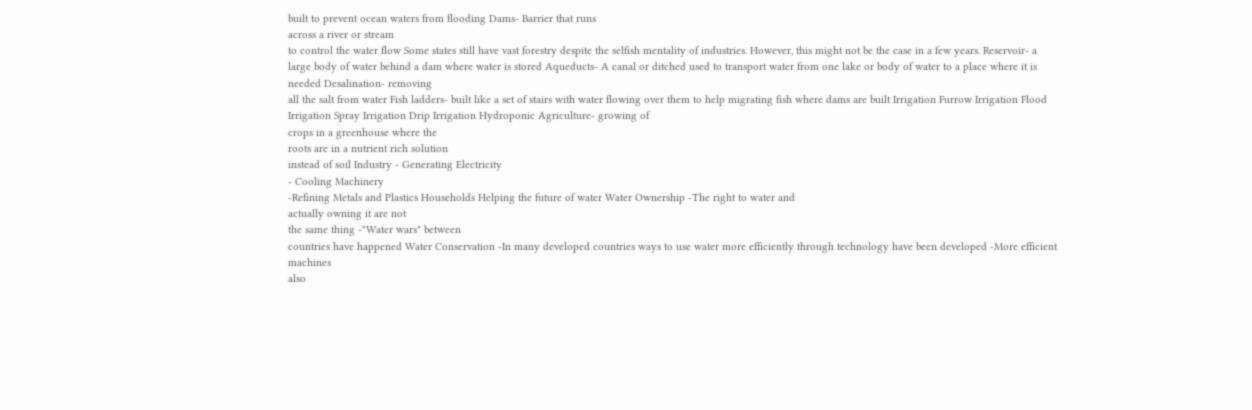built to prevent ocean waters from flooding Dams- Barrier that runs
across a river or stream
to control the water flow Some states still have vast forestry despite the selfish mentality of industries. However, this might not be the case in a few years. Reservoir- a large body of water behind a dam where water is stored Aqueducts- A canal or ditched used to transport water from one lake or body of water to a place where it is needed Desalination- removing
all the salt from water Fish ladders- built like a set of stairs with water flowing over them to help migrating fish where dams are built Irrigation Furrow Irrigation Flood Irrigation Spray Irrigation Drip Irrigation Hydroponic Agriculture- growing of
crops in a greenhouse where the
roots are in a nutrient rich solution
instead of soil Industry - Generating Electricity
- Cooling Machinery
-Refining Metals and Plastics Households Helping the future of water Water Ownership -The right to water and
actually owning it are not
the same thing -"Water wars" between
countries have happened Water Conservation -In many developed countries ways to use water more efficiently through technology have been developed -More efficient machines
also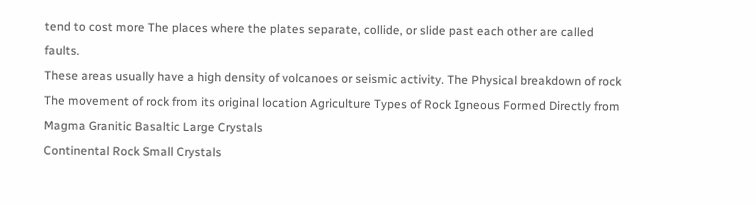tend to cost more The places where the plates separate, collide, or slide past each other are called faults.
These areas usually have a high density of volcanoes or seismic activity. The Physical breakdown of rock The movement of rock from its original location Agriculture Types of Rock Igneous Formed Directly from Magma Granitic Basaltic Large Crystals
Continental Rock Small Crystals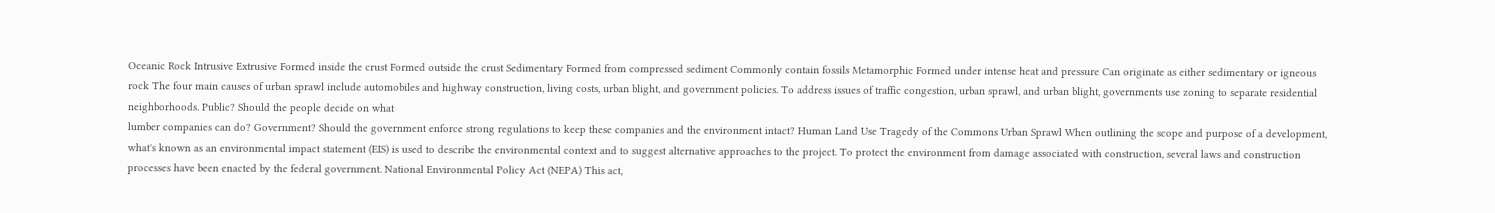Oceanic Rock Intrusive Extrusive Formed inside the crust Formed outside the crust Sedimentary Formed from compressed sediment Commonly contain fossils Metamorphic Formed under intense heat and pressure Can originate as either sedimentary or igneous rock The four main causes of urban sprawl include automobiles and highway construction, living costs, urban blight, and government policies. To address issues of traffic congestion, urban sprawl, and urban blight, governments use zoning to separate residential neighborhoods. Public? Should the people decide on what
lumber companies can do? Government? Should the government enforce strong regulations to keep these companies and the environment intact? Human Land Use Tragedy of the Commons Urban Sprawl When outlining the scope and purpose of a development, what's known as an environmental impact statement (EIS) is used to describe the environmental context and to suggest alternative approaches to the project. To protect the environment from damage associated with construction, several laws and construction processes have been enacted by the federal government. National Environmental Policy Act (NEPA) This act,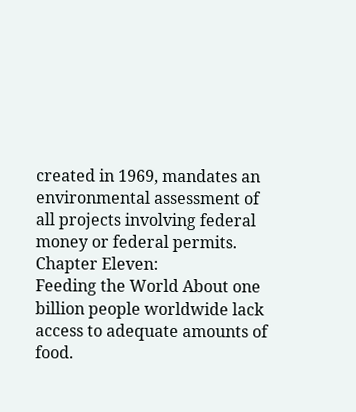created in 1969, mandates an environmental assessment of all projects involving federal money or federal permits. Chapter Eleven:
Feeding the World About one billion people worldwide lack access to adequate amounts of food.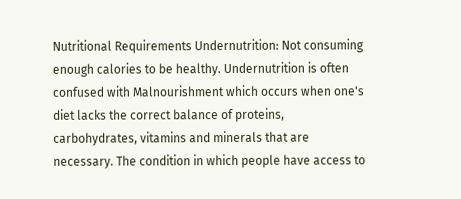Nutritional Requirements Undernutrition: Not consuming
enough calories to be healthy. Undernutrition is often confused with Malnourishment which occurs when one's diet lacks the correct balance of proteins, carbohydrates, vitamins and minerals that are necessary. The condition in which people have access to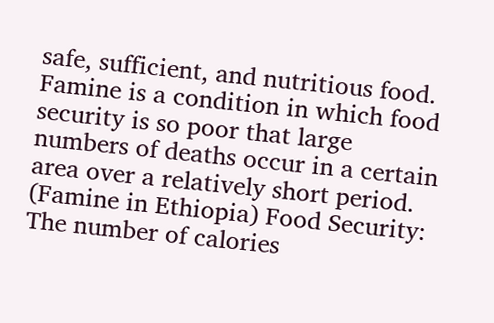safe, sufficient, and nutritious food. Famine is a condition in which food security is so poor that large numbers of deaths occur in a certain area over a relatively short period. (Famine in Ethiopia) Food Security: The number of calories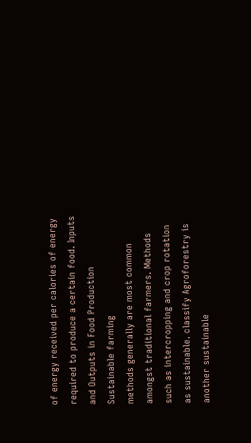of energy received per calories of energy required to produce a certain food. Inputs and Outputs in Food Production Sustainable farming
methods generally are most common amongst traditional farmers. Methods such as intercropping and crop rotation as sustainable. classify Agroforestry is another sustainable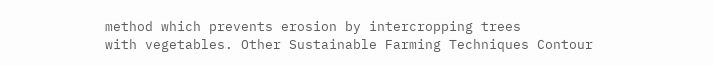method which prevents erosion by intercropping trees
with vegetables. Other Sustainable Farming Techniques Contour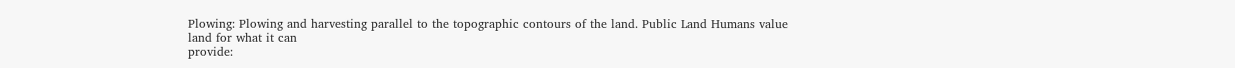Plowing: Plowing and harvesting parallel to the topographic contours of the land. Public Land Humans value land for what it can
provide: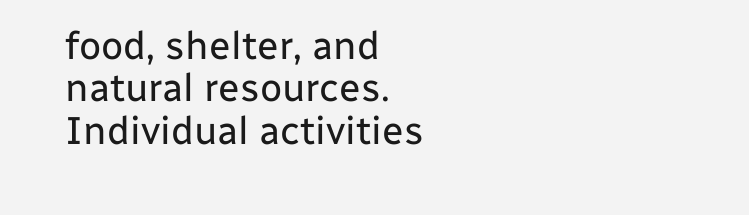food, shelter, and natural resources. Individual activities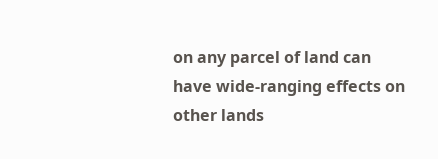on any parcel of land can
have wide-ranging effects on other lands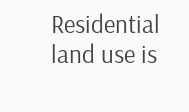Residential land use is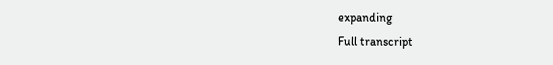expanding
Full transcript